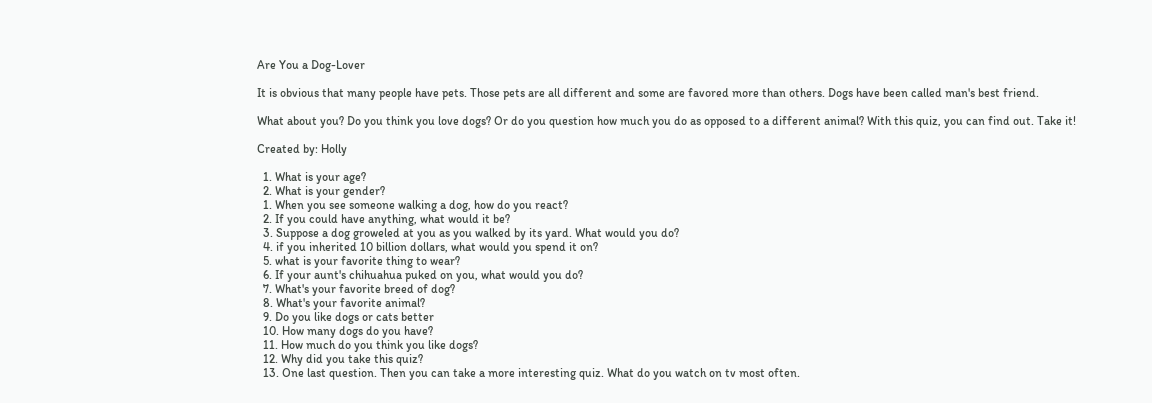Are You a Dog-Lover

It is obvious that many people have pets. Those pets are all different and some are favored more than others. Dogs have been called man's best friend.

What about you? Do you think you love dogs? Or do you question how much you do as opposed to a different animal? With this quiz, you can find out. Take it!

Created by: Holly

  1. What is your age?
  2. What is your gender?
  1. When you see someone walking a dog, how do you react?
  2. If you could have anything, what would it be?
  3. Suppose a dog groweled at you as you walked by its yard. What would you do?
  4. if you inherited 10 billion dollars, what would you spend it on?
  5. what is your favorite thing to wear?
  6. If your aunt's chihuahua puked on you, what would you do?
  7. What's your favorite breed of dog?
  8. What's your favorite animal?
  9. Do you like dogs or cats better
  10. How many dogs do you have?
  11. How much do you think you like dogs?
  12. Why did you take this quiz?
  13. One last question. Then you can take a more interesting quiz. What do you watch on tv most often.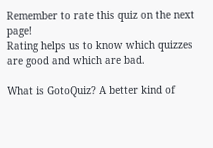Remember to rate this quiz on the next page!
Rating helps us to know which quizzes are good and which are bad.

What is GotoQuiz? A better kind of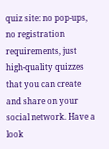quiz site: no pop-ups, no registration requirements, just high-quality quizzes that you can create and share on your social network. Have a look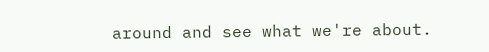around and see what we're about.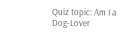Quiz topic: Am I a Dog-Lover